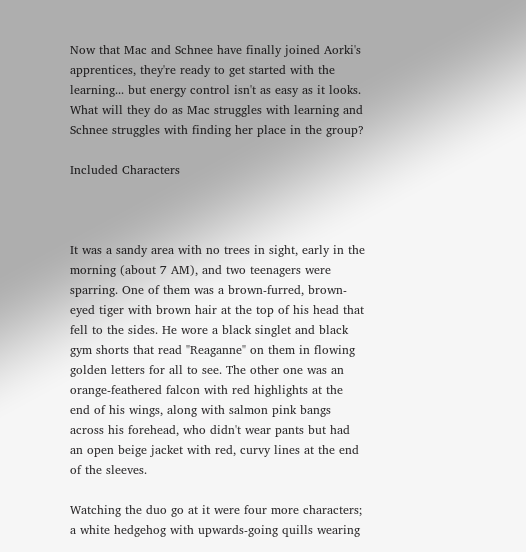Now that Mac and Schnee have finally joined Aorki's apprentices, they're ready to get started with the learning... but energy control isn't as easy as it looks. What will they do as Mac struggles with learning and Schnee struggles with finding her place in the group?

Included Characters



It was a sandy area with no trees in sight, early in the morning (about 7 AM), and two teenagers were sparring. One of them was a brown-furred, brown-eyed tiger with brown hair at the top of his head that fell to the sides. He wore a black singlet and black gym shorts that read "Reaganne" on them in flowing golden letters for all to see. The other one was an orange-feathered falcon with red highlights at the end of his wings, along with salmon pink bangs across his forehead, who didn't wear pants but had an open beige jacket with red, curvy lines at the end of the sleeves.

Watching the duo go at it were four more characters; a white hedgehog with upwards-going quills wearing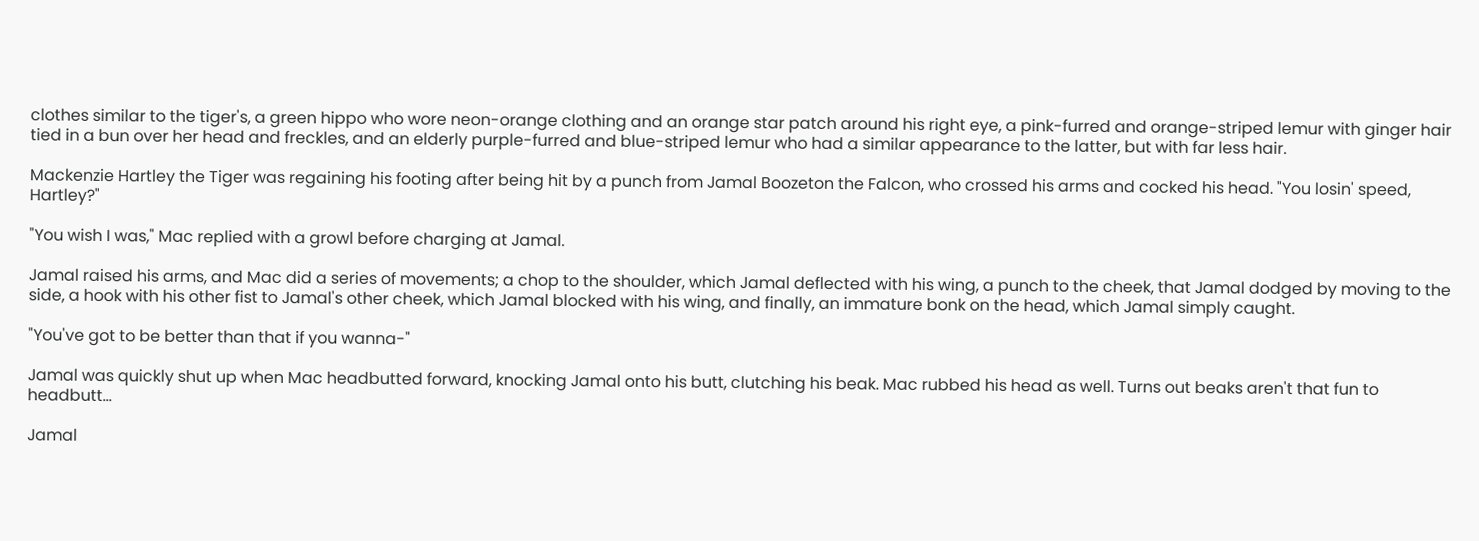clothes similar to the tiger's, a green hippo who wore neon-orange clothing and an orange star patch around his right eye, a pink-furred and orange-striped lemur with ginger hair tied in a bun over her head and freckles, and an elderly purple-furred and blue-striped lemur who had a similar appearance to the latter, but with far less hair.

Mackenzie Hartley the Tiger was regaining his footing after being hit by a punch from Jamal Boozeton the Falcon, who crossed his arms and cocked his head. "You losin' speed, Hartley?"

"You wish I was," Mac replied with a growl before charging at Jamal.

Jamal raised his arms, and Mac did a series of movements; a chop to the shoulder, which Jamal deflected with his wing, a punch to the cheek, that Jamal dodged by moving to the side, a hook with his other fist to Jamal's other cheek, which Jamal blocked with his wing, and finally, an immature bonk on the head, which Jamal simply caught.

"You've got to be better than that if you wanna-"

Jamal was quickly shut up when Mac headbutted forward, knocking Jamal onto his butt, clutching his beak. Mac rubbed his head as well. Turns out beaks aren't that fun to headbutt...

Jamal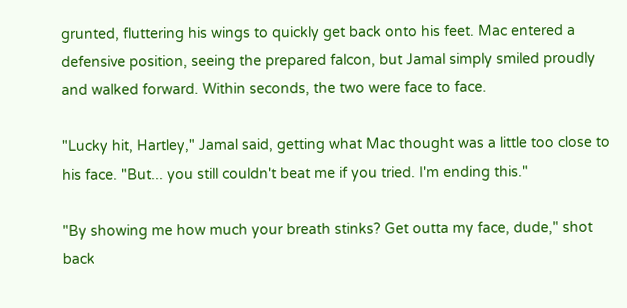grunted, fluttering his wings to quickly get back onto his feet. Mac entered a defensive position, seeing the prepared falcon, but Jamal simply smiled proudly and walked forward. Within seconds, the two were face to face.

"Lucky hit, Hartley," Jamal said, getting what Mac thought was a little too close to his face. "But... you still couldn't beat me if you tried. I'm ending this."

"By showing me how much your breath stinks? Get outta my face, dude," shot back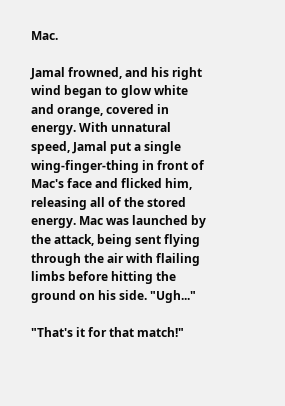Mac.

Jamal frowned, and his right wind began to glow white and orange, covered in energy. With unnatural speed, Jamal put a single wing-finger-thing in front of Mac's face and flicked him, releasing all of the stored energy. Mac was launched by the attack, being sent flying through the air with flailing limbs before hitting the ground on his side. "Ugh..."

"That's it for that match!"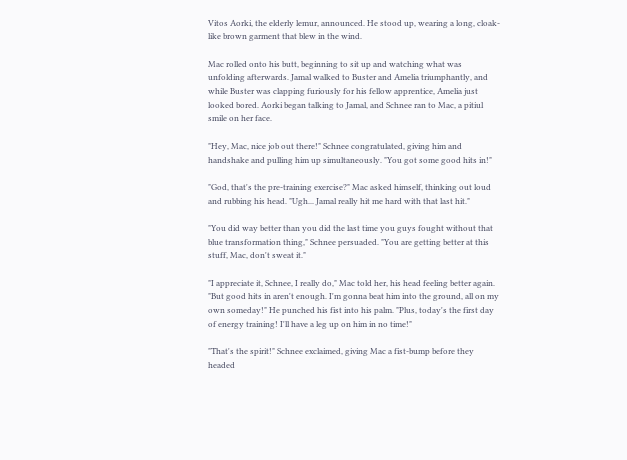Vitos Aorki, the elderly lemur, announced. He stood up, wearing a long, cloak-like brown garment that blew in the wind.

Mac rolled onto his butt, beginning to sit up and watching what was unfolding afterwards. Jamal walked to Buster and Amelia triumphantly, and while Buster was clapping furiously for his fellow apprentice, Amelia just looked bored. Aorki began talking to Jamal, and Schnee ran to Mac, a pitiul smile on her face.

"Hey, Mac, nice job out there!" Schnee congratulated, giving him and handshake and pulling him up simultaneously. "You got some good hits in!"

"God, that's the pre-training exercise?" Mac asked himself, thinking out loud and rubbing his head. "Ugh... Jamal really hit me hard with that last hit."

"You did way better than you did the last time you guys fought without that blue transformation thing," Schnee persuaded. "You are getting better at this stuff, Mac, don't sweat it."

"I appreciate it, Schnee, I really do," Mac told her, his head feeling better again. "But good hits in aren't enough. I'm gonna beat him into the ground, all on my own someday!" He punched his fist into his palm. "Plus, today's the first day of energy training! I'll have a leg up on him in no time!"

"That's the spirit!" Schnee exclaimed, giving Mac a fist-bump before they headed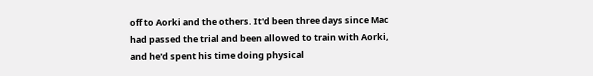off to Aorki and the others. It'd been three days since Mac had passed the trial and been allowed to train with Aorki, and he'd spent his time doing physical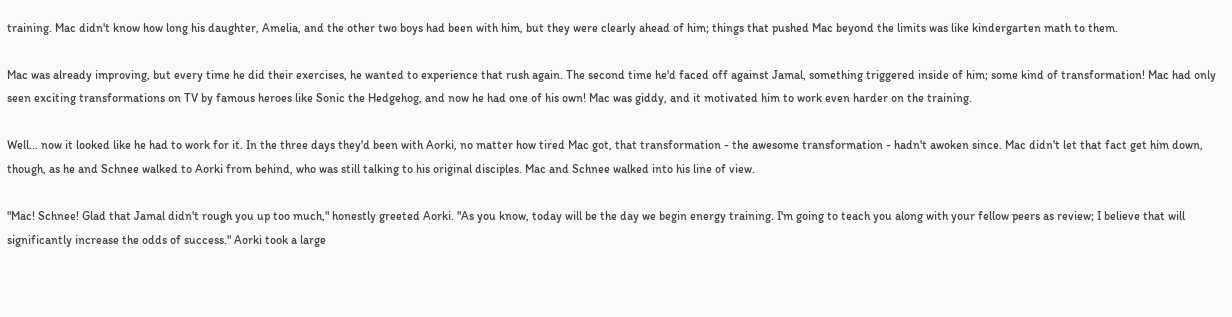training. Mac didn't know how long his daughter, Amelia, and the other two boys had been with him, but they were clearly ahead of him; things that pushed Mac beyond the limits was like kindergarten math to them.

Mac was already improving, but every time he did their exercises, he wanted to experience that rush again. The second time he'd faced off against Jamal, something triggered inside of him; some kind of transformation! Mac had only seen exciting transformations on TV by famous heroes like Sonic the Hedgehog, and now he had one of his own! Mac was giddy, and it motivated him to work even harder on the training.

Well... now it looked like he had to work for it. In the three days they'd been with Aorki, no matter how tired Mac got, that transformation - the awesome transformation - hadn't awoken since. Mac didn't let that fact get him down, though, as he and Schnee walked to Aorki from behind, who was still talking to his original disciples. Mac and Schnee walked into his line of view.

"Mac! Schnee! Glad that Jamal didn't rough you up too much," honestly greeted Aorki. "As you know, today will be the day we begin energy training. I'm going to teach you along with your fellow peers as review; I believe that will significantly increase the odds of success." Aorki took a large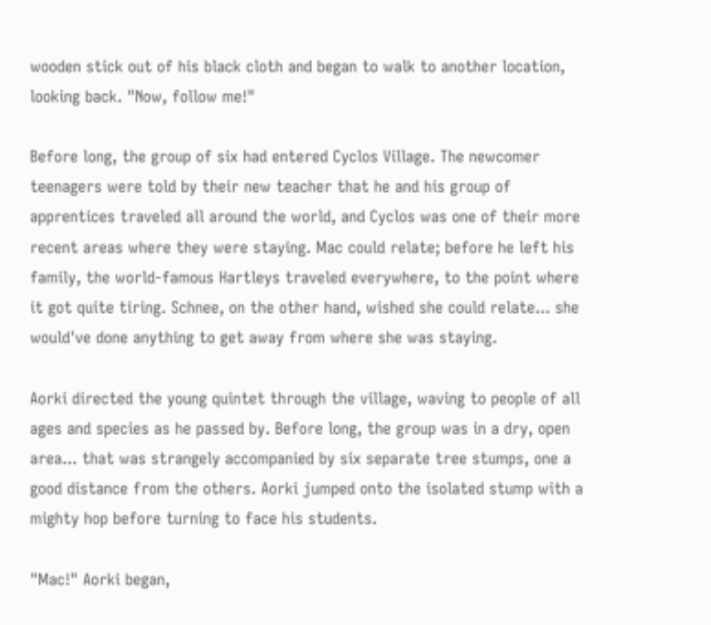wooden stick out of his black cloth and began to walk to another location, looking back. "Now, follow me!"

Before long, the group of six had entered Cyclos Village. The newcomer teenagers were told by their new teacher that he and his group of apprentices traveled all around the world, and Cyclos was one of their more recent areas where they were staying. Mac could relate; before he left his family, the world-famous Hartleys traveled everywhere, to the point where it got quite tiring. Schnee, on the other hand, wished she could relate... she would've done anything to get away from where she was staying.

Aorki directed the young quintet through the village, waving to people of all ages and species as he passed by. Before long, the group was in a dry, open area... that was strangely accompanied by six separate tree stumps, one a good distance from the others. Aorki jumped onto the isolated stump with a mighty hop before turning to face his students.

"Mac!" Aorki began,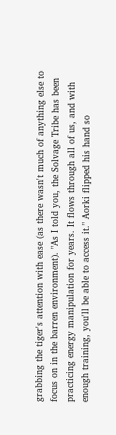grabbing the tiger's attention with ease (as there wasn't much of anything else to focus on in the barren environment). "As I told you, the Solvage Tribe has been practicing energy manipulation for years. It flows through all of us, and with enough training, you'll be able to access it." Aorki flipped his hand so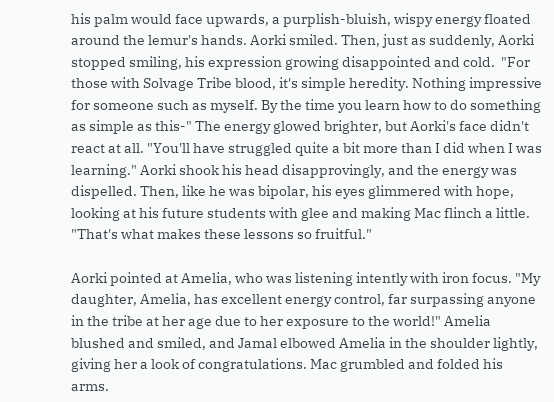his palm would face upwards, a purplish-bluish, wispy energy floated around the lemur's hands. Aorki smiled. Then, just as suddenly, Aorki stopped smiling, his expression growing disappointed and cold.  "For those with Solvage Tribe blood, it's simple heredity. Nothing impressive for someone such as myself. By the time you learn how to do something as simple as this-" The energy glowed brighter, but Aorki's face didn't react at all. "You'll have struggled quite a bit more than I did when I was learning." Aorki shook his head disapprovingly, and the energy was dispelled. Then, like he was bipolar, his eyes glimmered with hope, looking at his future students with glee and making Mac flinch a little. "That's what makes these lessons so fruitful."

Aorki pointed at Amelia, who was listening intently with iron focus. "My daughter, Amelia, has excellent energy control, far surpassing anyone in the tribe at her age due to her exposure to the world!" Amelia blushed and smiled, and Jamal elbowed Amelia in the shoulder lightly, giving her a look of congratulations. Mac grumbled and folded his arms.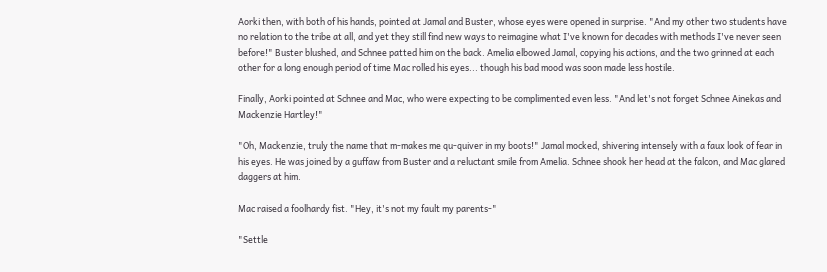Aorki then, with both of his hands, pointed at Jamal and Buster, whose eyes were opened in surprise. "And my other two students have no relation to the tribe at all, and yet they still find new ways to reimagine what I've known for decades with methods I've never seen before!" Buster blushed, and Schnee patted him on the back. Amelia elbowed Jamal, copying his actions, and the two grinned at each other for a long enough period of time Mac rolled his eyes... though his bad mood was soon made less hostile.

Finally, Aorki pointed at Schnee and Mac, who were expecting to be complimented even less. "And let's not forget Schnee Ainekas and Mackenzie Hartley!"

"Oh, Mackenzie, truly the name that m-makes me qu-quiver in my boots!" Jamal mocked, shivering intensely with a faux look of fear in his eyes. He was joined by a guffaw from Buster and a reluctant smile from Amelia. Schnee shook her head at the falcon, and Mac glared daggers at him.

Mac raised a foolhardy fist. "Hey, it's not my fault my parents-"

"Settle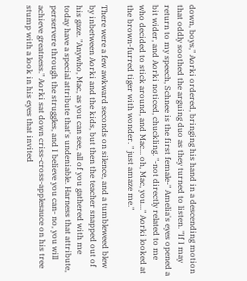down, boys," Aorki ordered, bringing his hand in a descending motion that oddly soothed the arguing duo as they turned to listen. "If I may return to my speech, Schnee is the first female-" Amelia's eyes opened a bit wider, and Aorki noticed, chuckling. "-not directly related to me who decided to stick around, and Mac... oh, Mac, you..." Aorki looked at the brown-furred tiger with wonder. " just amaze me."

There were a few awkward seconds on silence, and a tumbleweed blew by inbetween Aorki and the kids, but then the teacher snapped out of his gaze. "Anywho, Mac, as you can see, all of you gathered with me today have a special attribute that's undeniable. Harness that attribute, perservere through the struggles, and I believe you can- no, you will achieve greatness." Aorki sat down criss-cross-applesauce on his tree stump with a look in his eyes that invited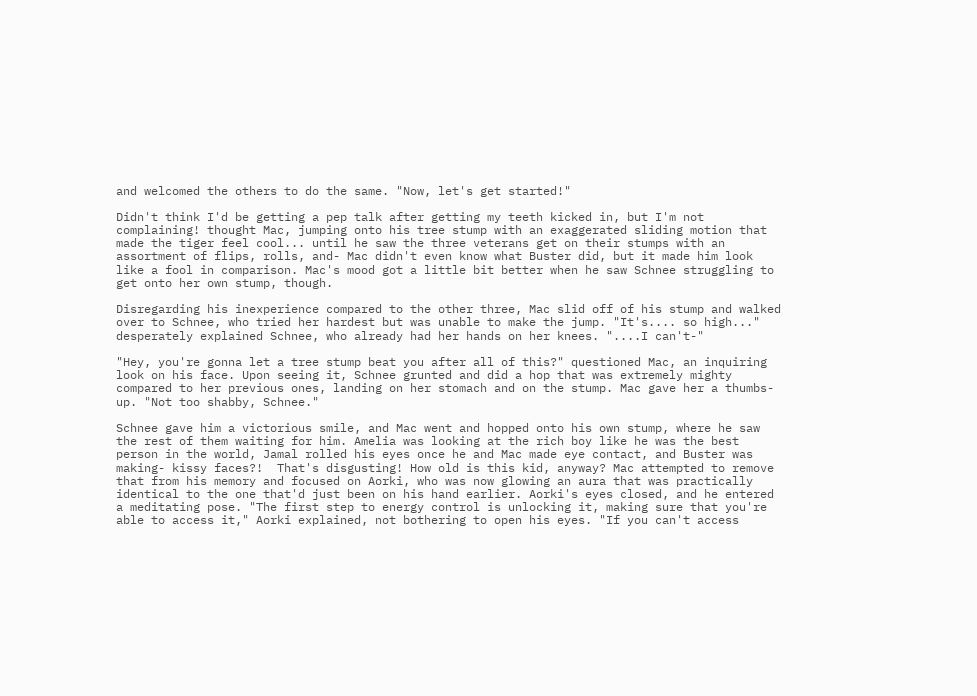and welcomed the others to do the same. "Now, let's get started!"

Didn't think I'd be getting a pep talk after getting my teeth kicked in, but I'm not complaining! thought Mac, jumping onto his tree stump with an exaggerated sliding motion that made the tiger feel cool... until he saw the three veterans get on their stumps with an assortment of flips, rolls, and- Mac didn't even know what Buster did, but it made him look like a fool in comparison. Mac's mood got a little bit better when he saw Schnee struggling to get onto her own stump, though.

Disregarding his inexperience compared to the other three, Mac slid off of his stump and walked over to Schnee, who tried her hardest but was unable to make the jump. "It's.... so high..." desperately explained Schnee, who already had her hands on her knees. "....I can't-"

"Hey, you're gonna let a tree stump beat you after all of this?" questioned Mac, an inquiring look on his face. Upon seeing it, Schnee grunted and did a hop that was extremely mighty compared to her previous ones, landing on her stomach and on the stump. Mac gave her a thumbs-up. "Not too shabby, Schnee."

Schnee gave him a victorious smile, and Mac went and hopped onto his own stump, where he saw the rest of them waiting for him. Amelia was looking at the rich boy like he was the best person in the world, Jamal rolled his eyes once he and Mac made eye contact, and Buster was making- kissy faces?!  That's disgusting! How old is this kid, anyway? Mac attempted to remove that from his memory and focused on Aorki, who was now glowing an aura that was practically identical to the one that'd just been on his hand earlier. Aorki's eyes closed, and he entered a meditating pose. "The first step to energy control is unlocking it, making sure that you're able to access it," Aorki explained, not bothering to open his eyes. "If you can't access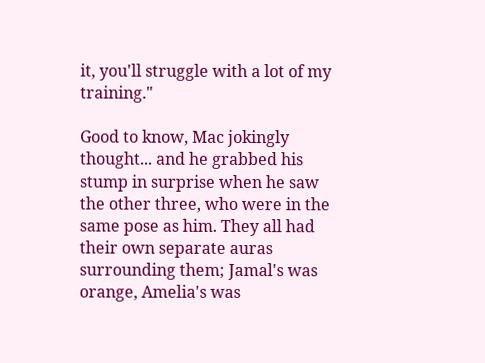it, you'll struggle with a lot of my training."

Good to know, Mac jokingly thought... and he grabbed his stump in surprise when he saw the other three, who were in the same pose as him. They all had their own separate auras surrounding them; Jamal's was orange, Amelia's was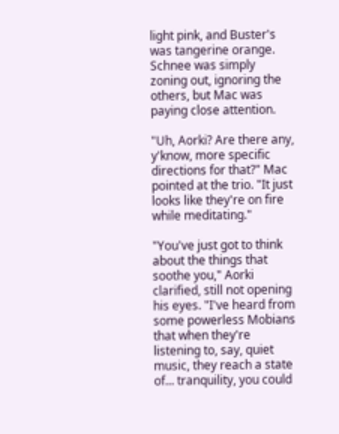light pink, and Buster's was tangerine orange. Schnee was simply zoning out, ignoring the others, but Mac was paying close attention.

"Uh, Aorki? Are there any, y'know, more specific directions for that?" Mac pointed at the trio. "It just looks like they're on fire while meditating."

"You've just got to think about the things that soothe you," Aorki clarified, still not opening his eyes. "I've heard from some powerless Mobians that when they're listening to, say, quiet music, they reach a state of... tranquility, you could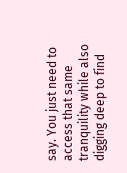say. You just need to access that same tranquility while also digging deep to find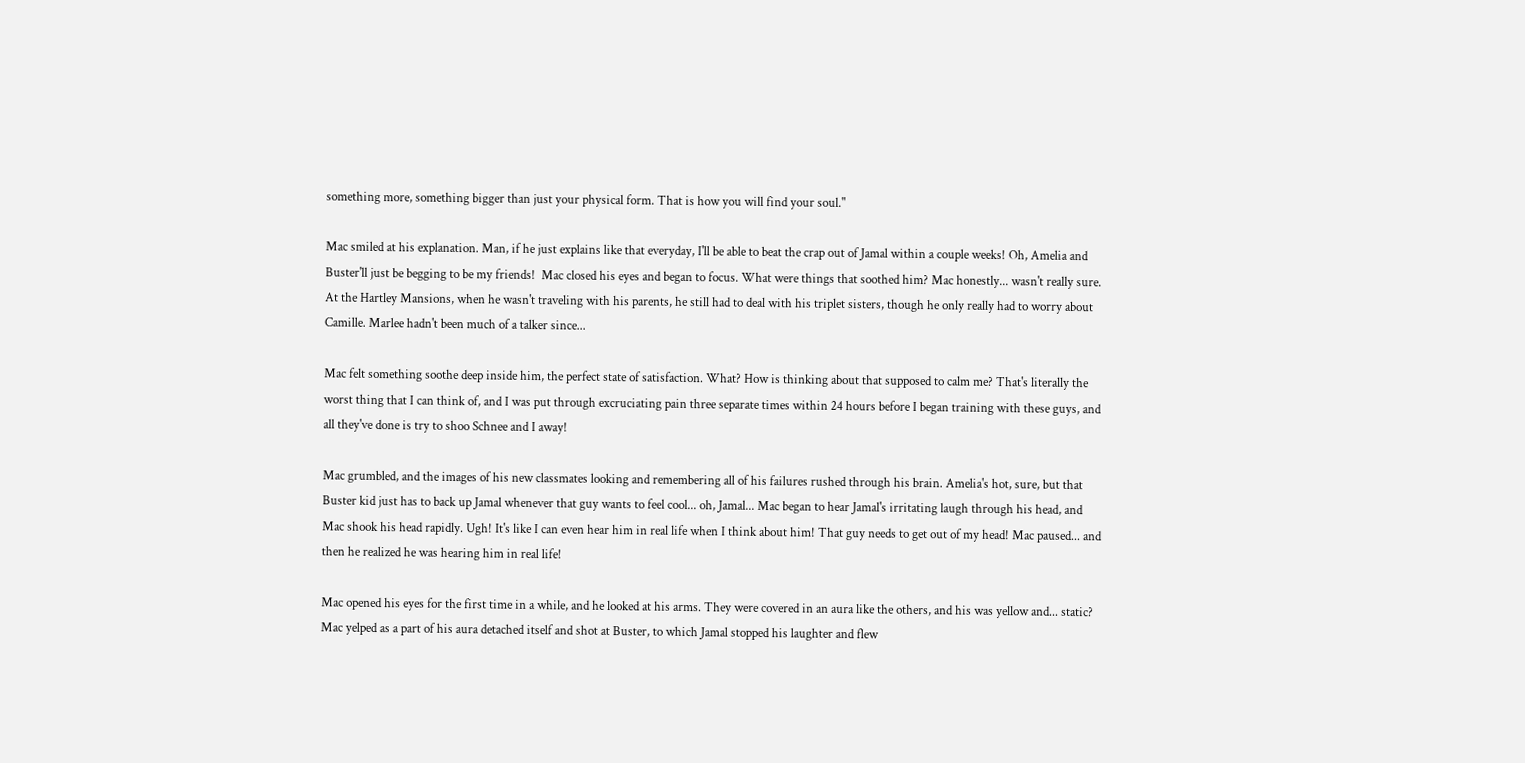something more, something bigger than just your physical form. That is how you will find your soul."

Mac smiled at his explanation. Man, if he just explains like that everyday, I'll be able to beat the crap out of Jamal within a couple weeks! Oh, Amelia and Buster'll just be begging to be my friends!  Mac closed his eyes and began to focus. What were things that soothed him? Mac honestly... wasn't really sure. At the Hartley Mansions, when he wasn't traveling with his parents, he still had to deal with his triplet sisters, though he only really had to worry about Camille. Marlee hadn't been much of a talker since...

Mac felt something soothe deep inside him, the perfect state of satisfaction. What? How is thinking about that supposed to calm me? That's literally the worst thing that I can think of, and I was put through excruciating pain three separate times within 24 hours before I began training with these guys, and all they've done is try to shoo Schnee and I away!

Mac grumbled, and the images of his new classmates looking and remembering all of his failures rushed through his brain. Amelia's hot, sure, but that Buster kid just has to back up Jamal whenever that guy wants to feel cool... oh, Jamal... Mac began to hear Jamal's irritating laugh through his head, and Mac shook his head rapidly. Ugh! It's like I can even hear him in real life when I think about him! That guy needs to get out of my head! Mac paused... and then he realized he was hearing him in real life!

Mac opened his eyes for the first time in a while, and he looked at his arms. They were covered in an aura like the others, and his was yellow and... static? Mac yelped as a part of his aura detached itself and shot at Buster, to which Jamal stopped his laughter and flew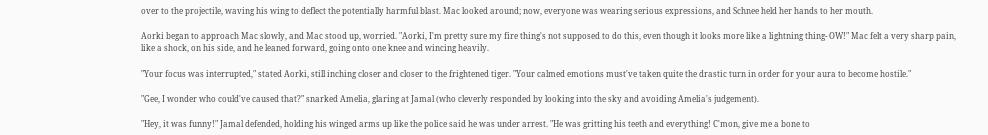over to the projectile, waving his wing to deflect the potentially harmful blast. Mac looked around; now, everyone was wearing serious expressions, and Schnee held her hands to her mouth.

Aorki began to approach Mac slowly, and Mac stood up, worried. "Aorki, I'm pretty sure my fire thing's not supposed to do this, even though it looks more like a lightning thing- OW!" Mac felt a very sharp pain, like a shock, on his side, and he leaned forward, going onto one knee and wincing heavily.

"Your focus was interrupted," stated Aorki, still inching closer and closer to the frightened tiger. "Your calmed emotions must've taken quite the drastic turn in order for your aura to become hostile."

"Gee, I wonder who could've caused that?" snarked Amelia, glaring at Jamal (who cleverly responded by looking into the sky and avoiding Amelia's judgement).

"Hey, it was funny!" Jamal defended, holding his winged arms up like the police said he was under arrest. "He was gritting his teeth and everything! C'mon, give me a bone to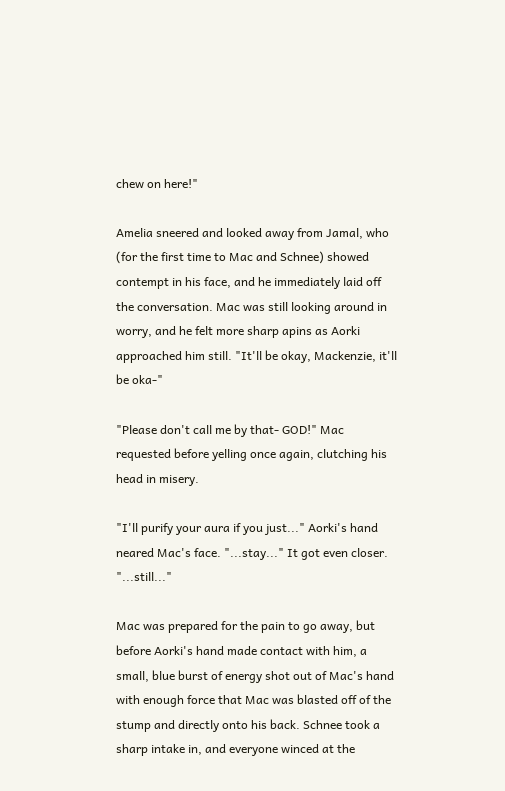chew on here!"

Amelia sneered and looked away from Jamal, who (for the first time to Mac and Schnee) showed contempt in his face, and he immediately laid off the conversation. Mac was still looking around in worry, and he felt more sharp apins as Aorki approached him still. "It'll be okay, Mackenzie, it'll be oka-"

"Please don't call me by that- GOD!" Mac requested before yelling once again, clutching his head in misery.

"I'll purify your aura if you just..." Aorki's hand neared Mac's face. "...stay..." It got even closer. "...still..."

Mac was prepared for the pain to go away, but before Aorki's hand made contact with him, a small, blue burst of energy shot out of Mac's hand with enough force that Mac was blasted off of the stump and directly onto his back. Schnee took a sharp intake in, and everyone winced at the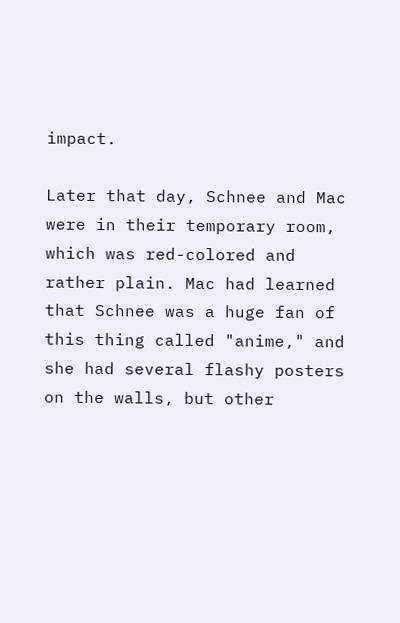impact.

Later that day, Schnee and Mac were in their temporary room, which was red-colored and rather plain. Mac had learned that Schnee was a huge fan of this thing called "anime," and she had several flashy posters on the walls, but other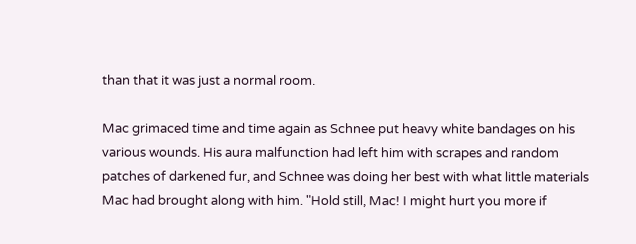than that it was just a normal room.

Mac grimaced time and time again as Schnee put heavy white bandages on his various wounds. His aura malfunction had left him with scrapes and random patches of darkened fur, and Schnee was doing her best with what little materials Mac had brought along with him. "Hold still, Mac! I might hurt you more if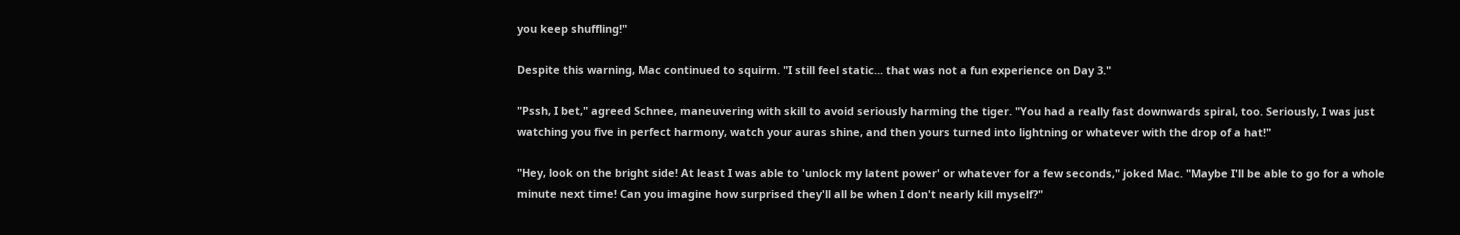you keep shuffling!"

Despite this warning, Mac continued to squirm. "I still feel static... that was not a fun experience on Day 3."

"Pssh, I bet," agreed Schnee, maneuvering with skill to avoid seriously harming the tiger. "You had a really fast downwards spiral, too. Seriously, I was just watching you five in perfect harmony, watch your auras shine, and then yours turned into lightning or whatever with the drop of a hat!"

"Hey, look on the bright side! At least I was able to 'unlock my latent power' or whatever for a few seconds," joked Mac. "Maybe I'll be able to go for a whole minute next time! Can you imagine how surprised they'll all be when I don't nearly kill myself?"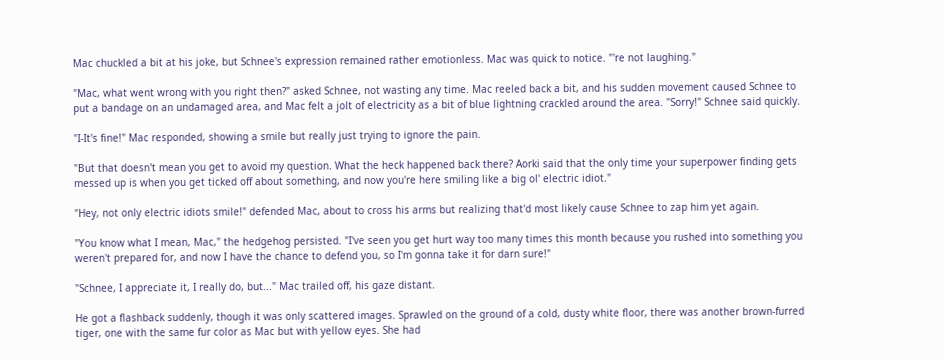Mac chuckled a bit at his joke, but Schnee's expression remained rather emotionless. Mac was quick to notice. "'re not laughing."

"Mac, what went wrong with you right then?" asked Schnee, not wasting any time. Mac reeled back a bit, and his sudden movement caused Schnee to put a bandage on an undamaged area, and Mac felt a jolt of electricity as a bit of blue lightning crackled around the area. "Sorry!" Schnee said quickly.

"I-It's fine!" Mac responded, showing a smile but really just trying to ignore the pain.

"But that doesn't mean you get to avoid my question. What the heck happened back there? Aorki said that the only time your superpower finding gets messed up is when you get ticked off about something, and now you're here smiling like a big ol' electric idiot."

"Hey, not only electric idiots smile!" defended Mac, about to cross his arms but realizing that'd most likely cause Schnee to zap him yet again.

"You know what I mean, Mac," the hedgehog persisted. "I've seen you get hurt way too many times this month because you rushed into something you weren't prepared for, and now I have the chance to defend you, so I'm gonna take it for darn sure!"

"Schnee, I appreciate it, I really do, but..." Mac trailed off, his gaze distant.

He got a flashback suddenly, though it was only scattered images. Sprawled on the ground of a cold, dusty white floor, there was another brown-furred tiger, one with the same fur color as Mac but with yellow eyes. She had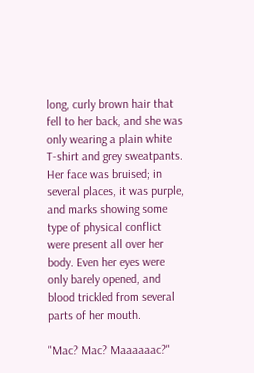long, curly brown hair that fell to her back, and she was only wearing a plain white T-shirt and grey sweatpants. Her face was bruised; in several places, it was purple, and marks showing some type of physical conflict were present all over her body. Even her eyes were only barely opened, and blood trickled from several parts of her mouth.

"Mac? Mac? Maaaaaac?"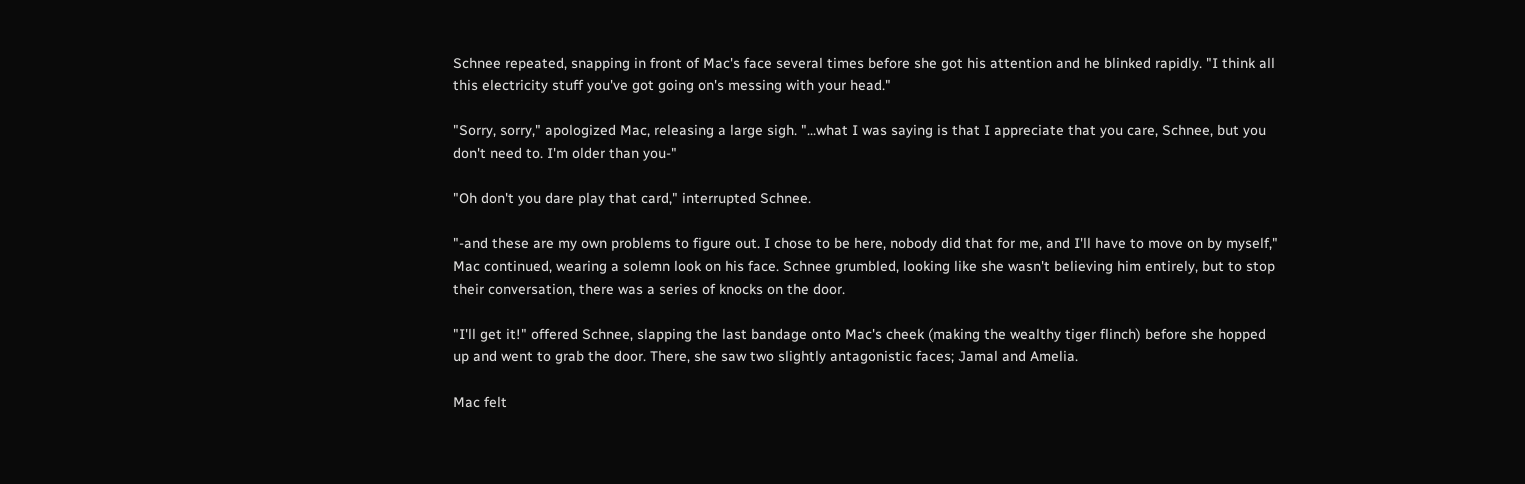Schnee repeated, snapping in front of Mac's face several times before she got his attention and he blinked rapidly. "I think all this electricity stuff you've got going on's messing with your head."

"Sorry, sorry," apologized Mac, releasing a large sigh. "...what I was saying is that I appreciate that you care, Schnee, but you don't need to. I'm older than you-"

"Oh don't you dare play that card," interrupted Schnee.

"-and these are my own problems to figure out. I chose to be here, nobody did that for me, and I'll have to move on by myself," Mac continued, wearing a solemn look on his face. Schnee grumbled, looking like she wasn't believing him entirely, but to stop their conversation, there was a series of knocks on the door.

"I'll get it!" offered Schnee, slapping the last bandage onto Mac's cheek (making the wealthy tiger flinch) before she hopped up and went to grab the door. There, she saw two slightly antagonistic faces; Jamal and Amelia.

Mac felt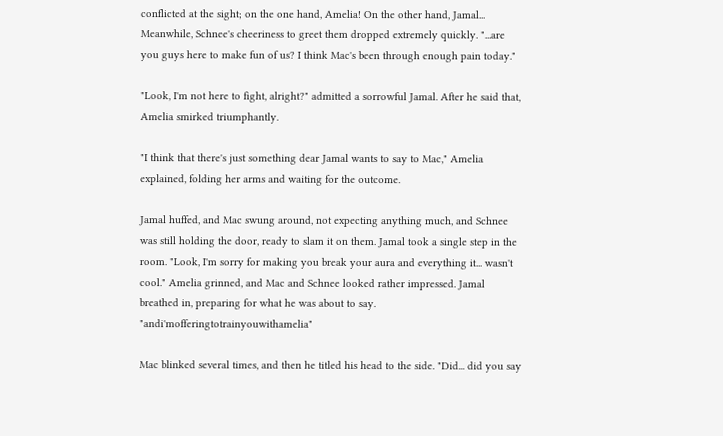conflicted at the sight; on the one hand, Amelia! On the other hand, Jamal... Meanwhile, Schnee's cheeriness to greet them dropped extremely quickly. "...are you guys here to make fun of us? I think Mac's been through enough pain today."

"Look, I'm not here to fight, alright?" admitted a sorrowful Jamal. After he said that, Amelia smirked triumphantly.

"I think that there's just something dear Jamal wants to say to Mac," Amelia explained, folding her arms and waiting for the outcome.

Jamal huffed, and Mac swung around, not expecting anything much, and Schnee was still holding the door, ready to slam it on them. Jamal took a single step in the room. "Look, I'm sorry for making you break your aura and everything it... wasn't cool." Amelia grinned, and Mac and Schnee looked rather impressed. Jamal breathed in, preparing for what he was about to say. "andi'mofferingtotrainyouwithamelia"

Mac blinked several times, and then he titled his head to the side. "Did... did you say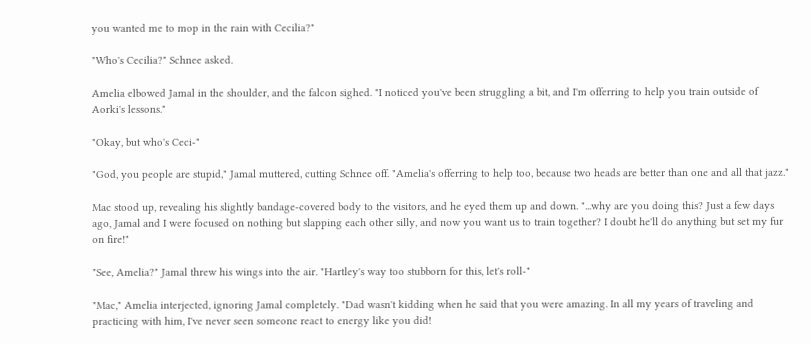you wanted me to mop in the rain with Cecilia?"

"Who's Cecilia?" Schnee asked.

Amelia elbowed Jamal in the shoulder, and the falcon sighed. "I noticed you've been struggling a bit, and I'm offerring to help you train outside of Aorki's lessons."

"Okay, but who's Ceci-"

"God, you people are stupid," Jamal muttered, cutting Schnee off. "Amelia's offerring to help too, because two heads are better than one and all that jazz."

Mac stood up, revealing his slightly bandage-covered body to the visitors, and he eyed them up and down. "...why are you doing this? Just a few days ago, Jamal and I were focused on nothing but slapping each other silly, and now you want us to train together? I doubt he'll do anything but set my fur on fire!"

"See, Amelia?" Jamal threw his wings into the air. "Hartley's way too stubborn for this, let's roll-"

"Mac," Amelia interjected, ignoring Jamal completely. "Dad wasn't kidding when he said that you were amazing. In all my years of traveling and practicing with him, I've never seen someone react to energy like you did!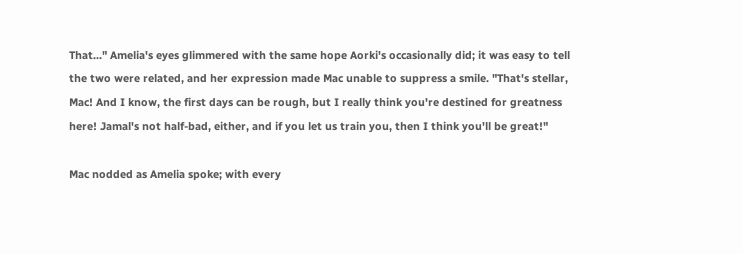That..." Amelia's eyes glimmered with the same hope Aorki's occasionally did; it was easy to tell the two were related, and her expression made Mac unable to suppress a smile. "That's stellar, Mac! And I know, the first days can be rough, but I really think you're destined for greatness here! Jamal's not half-bad, either, and if you let us train you, then I think you'll be great!"

Mac nodded as Amelia spoke; with every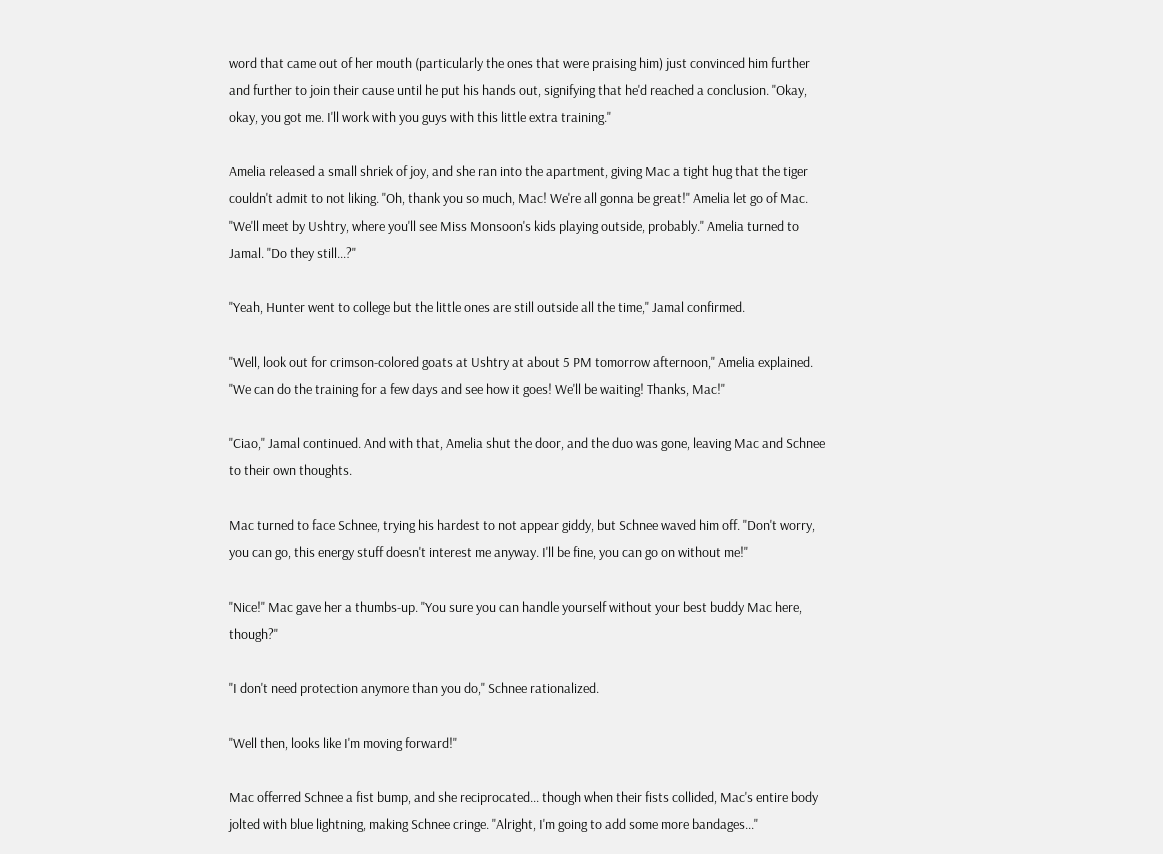word that came out of her mouth (particularly the ones that were praising him) just convinced him further and further to join their cause until he put his hands out, signifying that he'd reached a conclusion. "Okay, okay, you got me. I'll work with you guys with this little extra training."

Amelia released a small shriek of joy, and she ran into the apartment, giving Mac a tight hug that the tiger couldn't admit to not liking. "Oh, thank you so much, Mac! We're all gonna be great!" Amelia let go of Mac. "We'll meet by Ushtry, where you'll see Miss Monsoon's kids playing outside, probably." Amelia turned to Jamal. "Do they still...?"

"Yeah, Hunter went to college but the little ones are still outside all the time," Jamal confirmed.

"Well, look out for crimson-colored goats at Ushtry at about 5 PM tomorrow afternoon," Amelia explained. "We can do the training for a few days and see how it goes! We'll be waiting! Thanks, Mac!"

"Ciao," Jamal continued. And with that, Amelia shut the door, and the duo was gone, leaving Mac and Schnee to their own thoughts.

Mac turned to face Schnee, trying his hardest to not appear giddy, but Schnee waved him off. "Don't worry, you can go, this energy stuff doesn't interest me anyway. I'll be fine, you can go on without me!"

"Nice!" Mac gave her a thumbs-up. "You sure you can handle yourself without your best buddy Mac here, though?"

"I don't need protection anymore than you do," Schnee rationalized.

"Well then, looks like I'm moving forward!"

Mac offerred Schnee a fist bump, and she reciprocated... though when their fists collided, Mac's entire body jolted with blue lightning, making Schnee cringe. "Alright, I'm going to add some more bandages..."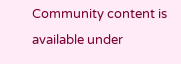Community content is available under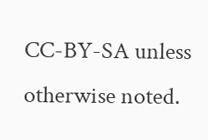CC-BY-SA unless otherwise noted.